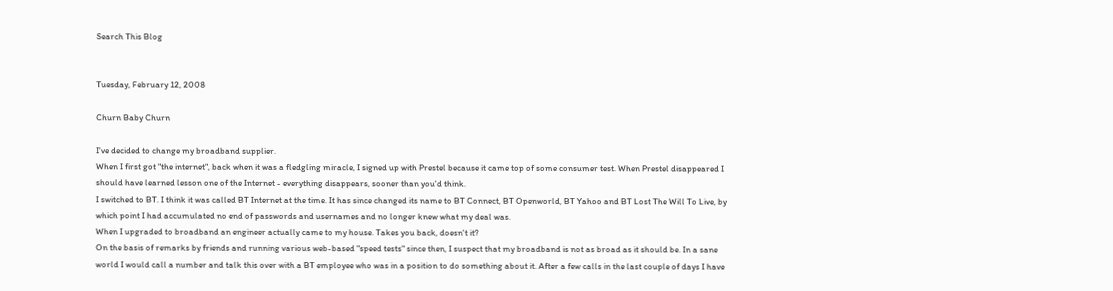Search This Blog


Tuesday, February 12, 2008

Churn Baby Churn

I've decided to change my broadband supplier.
When I first got "the internet", back when it was a fledgling miracle, I signed up with Prestel because it came top of some consumer test. When Prestel disappeared I should have learned lesson one of the Internet - everything disappears, sooner than you'd think.
I switched to BT. I think it was called BT Internet at the time. It has since changed its name to BT Connect, BT Openworld, BT Yahoo and BT Lost The Will To Live, by which point I had accumulated no end of passwords and usernames and no longer knew what my deal was.
When I upgraded to broadband an engineer actually came to my house. Takes you back, doesn't it?
On the basis of remarks by friends and running various web-based "speed tests" since then, I suspect that my broadband is not as broad as it should be. In a sane world I would call a number and talk this over with a BT employee who was in a position to do something about it. After a few calls in the last couple of days I have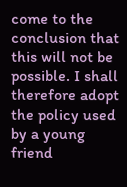come to the conclusion that this will not be possible. I shall therefore adopt the policy used by a young friend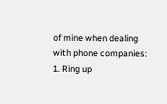of mine when dealing with phone companies:
1. Ring up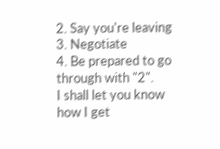2. Say you're leaving
3. Negotiate
4. Be prepared to go through with "2".
I shall let you know how I get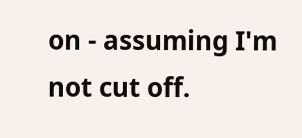on - assuming I'm not cut off.